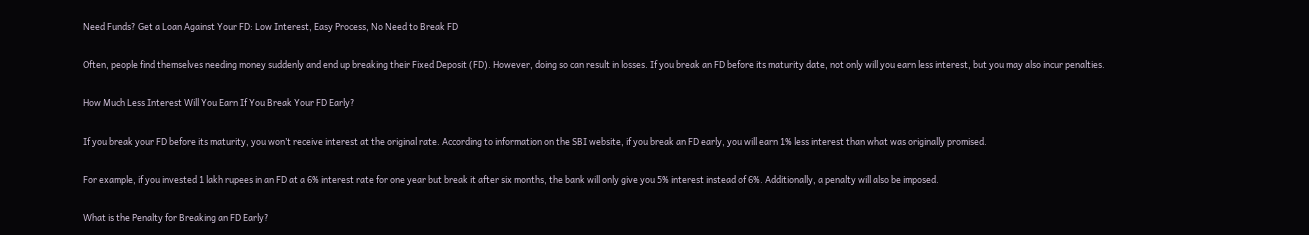Need Funds? Get a Loan Against Your FD: Low Interest, Easy Process, No Need to Break FD

Often, people find themselves needing money suddenly and end up breaking their Fixed Deposit (FD). However, doing so can result in losses. If you break an FD before its maturity date, not only will you earn less interest, but you may also incur penalties.

How Much Less Interest Will You Earn If You Break Your FD Early?

If you break your FD before its maturity, you won’t receive interest at the original rate. According to information on the SBI website, if you break an FD early, you will earn 1% less interest than what was originally promised.

For example, if you invested 1 lakh rupees in an FD at a 6% interest rate for one year but break it after six months, the bank will only give you 5% interest instead of 6%. Additionally, a penalty will also be imposed.

What is the Penalty for Breaking an FD Early?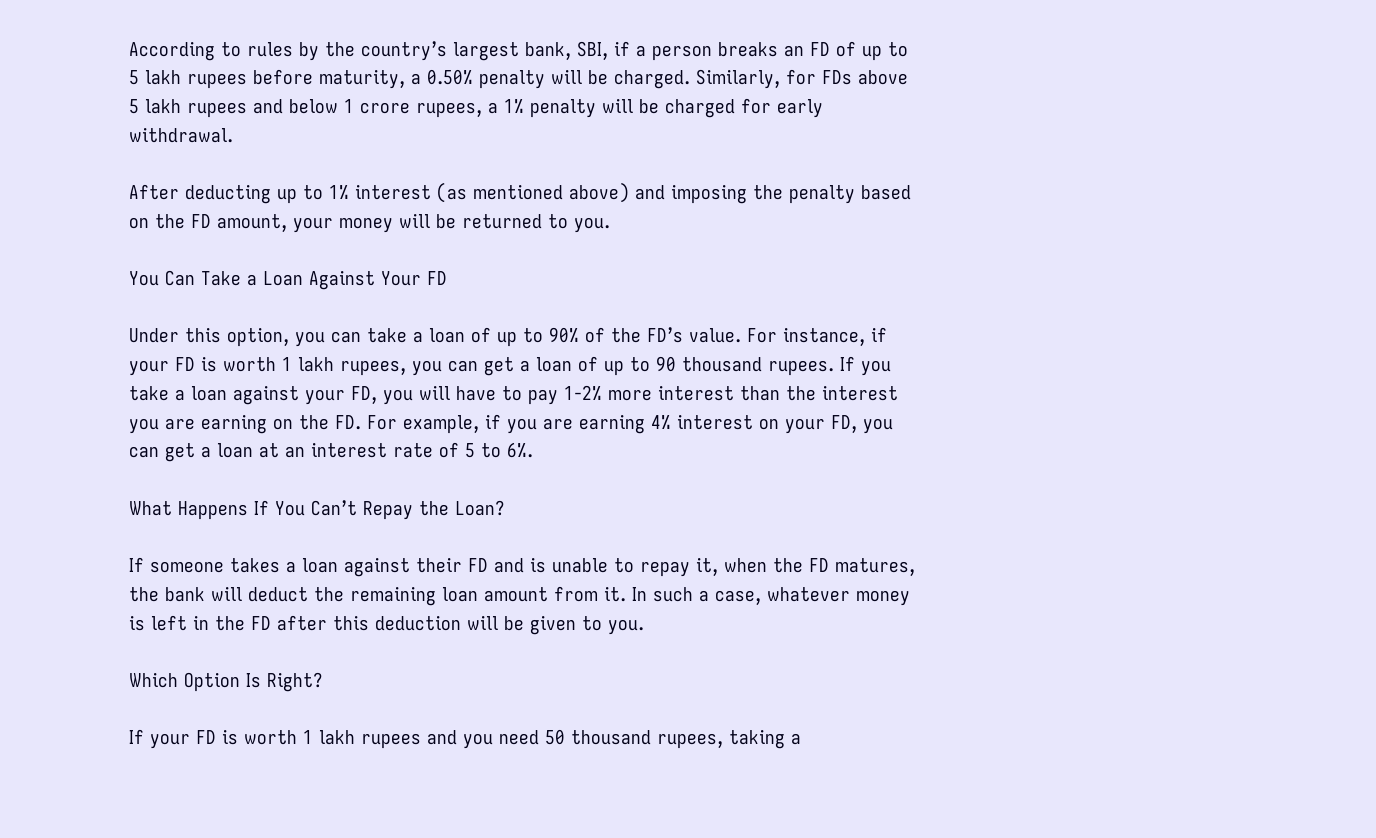According to rules by the country’s largest bank, SBI, if a person breaks an FD of up to 5 lakh rupees before maturity, a 0.50% penalty will be charged. Similarly, for FDs above 5 lakh rupees and below 1 crore rupees, a 1% penalty will be charged for early withdrawal.

After deducting up to 1% interest (as mentioned above) and imposing the penalty based on the FD amount, your money will be returned to you.

You Can Take a Loan Against Your FD

Under this option, you can take a loan of up to 90% of the FD’s value. For instance, if your FD is worth 1 lakh rupees, you can get a loan of up to 90 thousand rupees. If you take a loan against your FD, you will have to pay 1-2% more interest than the interest you are earning on the FD. For example, if you are earning 4% interest on your FD, you can get a loan at an interest rate of 5 to 6%.

What Happens If You Can’t Repay the Loan?

If someone takes a loan against their FD and is unable to repay it, when the FD matures, the bank will deduct the remaining loan amount from it. In such a case, whatever money is left in the FD after this deduction will be given to you.

Which Option Is Right?

If your FD is worth 1 lakh rupees and you need 50 thousand rupees, taking a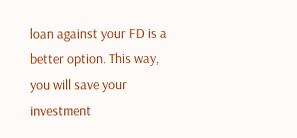loan against your FD is a better option. This way, you will save your investment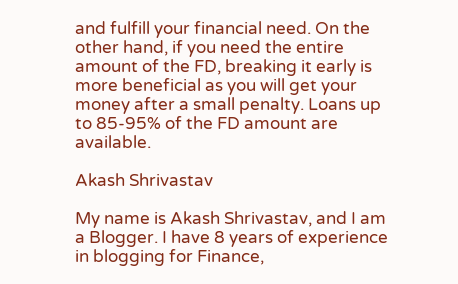and fulfill your financial need. On the other hand, if you need the entire amount of the FD, breaking it early is more beneficial as you will get your money after a small penalty. Loans up to 85-95% of the FD amount are available.

Akash Shrivastav

My name is Akash Shrivastav, and I am a Blogger. I have 8 years of experience in blogging for Finance,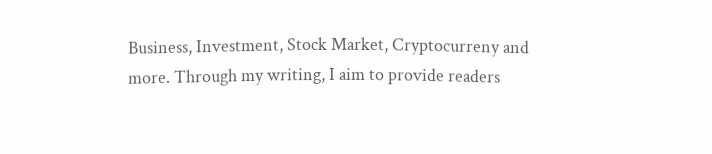Business, Investment, Stock Market, Cryptocurreny and more. Through my writing, I aim to provide readers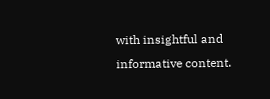with insightful and informative content.